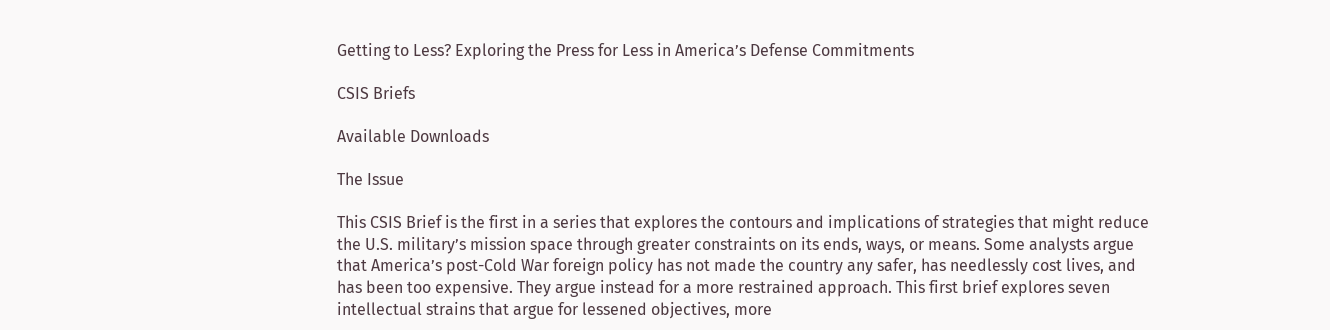Getting to Less? Exploring the Press for Less in America’s Defense Commitments

CSIS Briefs

Available Downloads

The Issue

This CSIS Brief is the first in a series that explores the contours and implications of strategies that might reduce the U.S. military’s mission space through greater constraints on its ends, ways, or means. Some analysts argue that America’s post-Cold War foreign policy has not made the country any safer, has needlessly cost lives, and has been too expensive. They argue instead for a more restrained approach. This first brief explores seven intellectual strains that argue for lessened objectives, more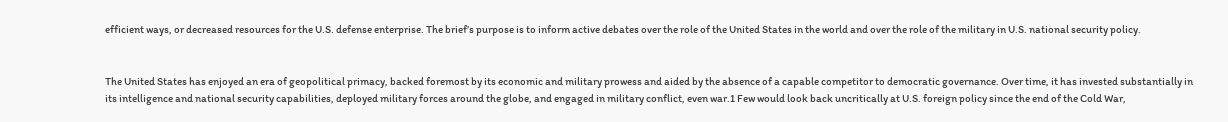efficient ways, or decreased resources for the U.S. defense enterprise. The brief’s purpose is to inform active debates over the role of the United States in the world and over the role of the military in U.S. national security policy.


The United States has enjoyed an era of geopolitical primacy, backed foremost by its economic and military prowess and aided by the absence of a capable competitor to democratic governance. Over time, it has invested substantially in its intelligence and national security capabilities, deployed military forces around the globe, and engaged in military conflict, even war.1 Few would look back uncritically at U.S. foreign policy since the end of the Cold War,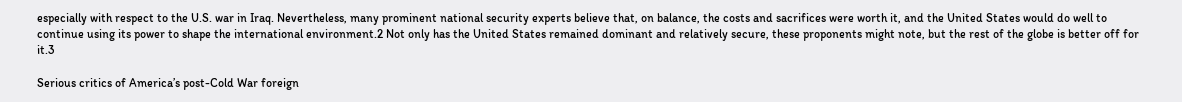especially with respect to the U.S. war in Iraq. Nevertheless, many prominent national security experts believe that, on balance, the costs and sacrifices were worth it, and the United States would do well to continue using its power to shape the international environment.2 Not only has the United States remained dominant and relatively secure, these proponents might note, but the rest of the globe is better off for it.3

Serious critics of America’s post-Cold War foreign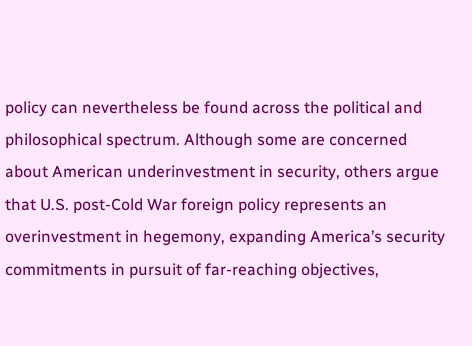policy can nevertheless be found across the political and philosophical spectrum. Although some are concerned about American underinvestment in security, others argue that U.S. post-Cold War foreign policy represents an overinvestment in hegemony, expanding America’s security commitments in pursuit of far-reaching objectives,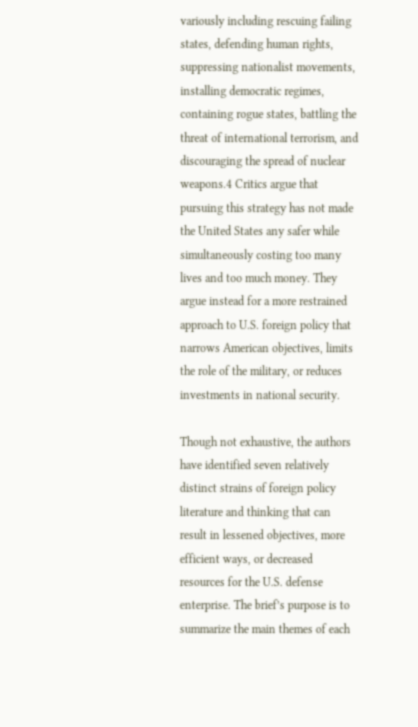variously including rescuing failing states, defending human rights, suppressing nationalist movements, installing democratic regimes, containing rogue states, battling the threat of international terrorism, and discouraging the spread of nuclear weapons.4 Critics argue that pursuing this strategy has not made the United States any safer while simultaneously costing too many lives and too much money. They argue instead for a more restrained approach to U.S. foreign policy that narrows American objectives, limits the role of the military, or reduces investments in national security.

Though not exhaustive, the authors have identified seven relatively distinct strains of foreign policy literature and thinking that can result in lessened objectives, more efficient ways, or decreased resources for the U.S. defense enterprise. The brief’s purpose is to summarize the main themes of each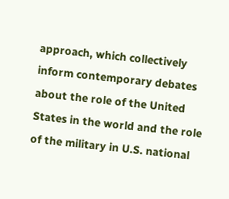approach, which collectively inform contemporary debates about the role of the United States in the world and the role of the military in U.S. national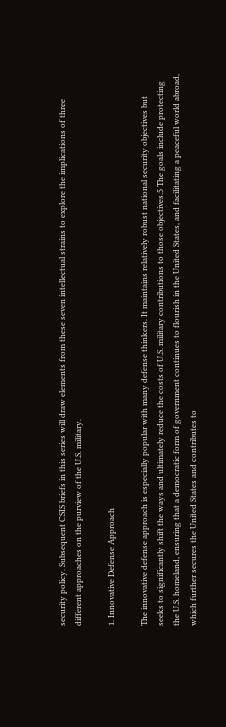security policy. Subsequent CSIS briefs in this series will draw elements from these seven intellectual strains to explore the implications of three different approaches on the purview of the U.S. military.

1. Innovative Defense Approach

The innovative defense approach is especially popular with many defense thinkers. It maintains relatively robust national security objectives but seeks to significantly shift the ways and ultimately reduce the costs of U.S. military contributions to those objectives.5 The goals include protecting the U.S. homeland, ensuring that a democratic form of government continues to flourish in the United States, and facilitating a peaceful world abroad, which further secures the United States and contributes to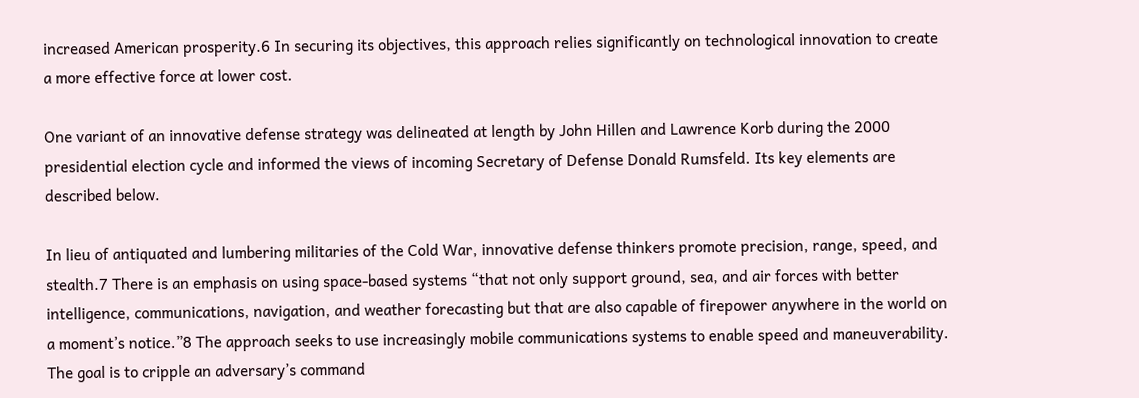increased American prosperity.6 In securing its objectives, this approach relies significantly on technological innovation to create a more effective force at lower cost.

One variant of an innovative defense strategy was delineated at length by John Hillen and Lawrence Korb during the 2000 presidential election cycle and informed the views of incoming Secretary of Defense Donald Rumsfeld. Its key elements are described below.

In lieu of antiquated and lumbering militaries of the Cold War, innovative defense thinkers promote precision, range, speed, and stealth.7 There is an emphasis on using space-based systems “that not only support ground, sea, and air forces with better intelligence, communications, navigation, and weather forecasting but that are also capable of firepower anywhere in the world on a moment’s notice.”8 The approach seeks to use increasingly mobile communications systems to enable speed and maneuverability. The goal is to cripple an adversary’s command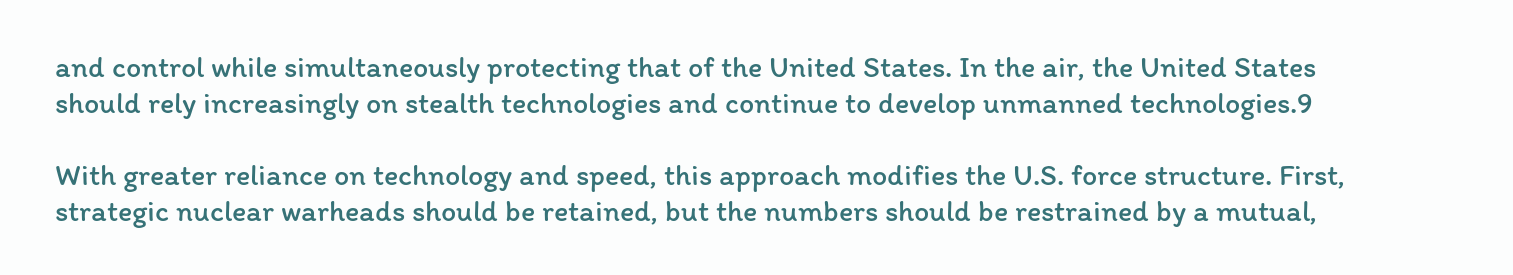and control while simultaneously protecting that of the United States. In the air, the United States should rely increasingly on stealth technologies and continue to develop unmanned technologies.9

With greater reliance on technology and speed, this approach modifies the U.S. force structure. First, strategic nuclear warheads should be retained, but the numbers should be restrained by a mutual,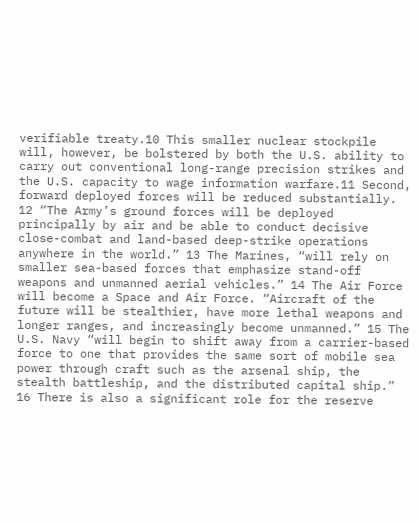verifiable treaty.10 This smaller nuclear stockpile will, however, be bolstered by both the U.S. ability to carry out conventional long-range precision strikes and the U.S. capacity to wage information warfare.11 Second, forward deployed forces will be reduced substantially. 12 “The Army’s ground forces will be deployed principally by air and be able to conduct decisive close-combat and land-based deep-strike operations anywhere in the world.” 13 The Marines, “will rely on smaller sea-based forces that emphasize stand-off weapons and unmanned aerial vehicles.” 14 The Air Force will become a Space and Air Force. “Aircraft of the future will be stealthier, have more lethal weapons and longer ranges, and increasingly become unmanned.” 15 The U.S. Navy “will begin to shift away from a carrier-based force to one that provides the same sort of mobile sea power through craft such as the arsenal ship, the stealth battleship, and the distributed capital ship.” 16 There is also a significant role for the reserve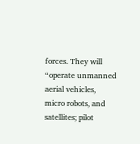forces. They will “operate unmanned aerial vehicles, micro robots, and satellites; pilot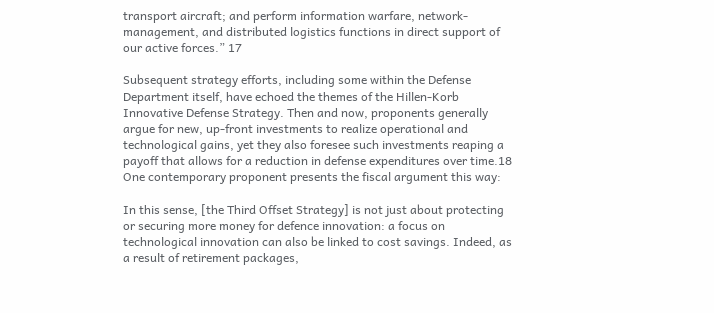transport aircraft; and perform information warfare, network-management, and distributed logistics functions in direct support of our active forces.” 17

Subsequent strategy efforts, including some within the Defense Department itself, have echoed the themes of the Hillen-Korb Innovative Defense Strategy. Then and now, proponents generally argue for new, up-front investments to realize operational and technological gains, yet they also foresee such investments reaping a payoff that allows for a reduction in defense expenditures over time.18 One contemporary proponent presents the fiscal argument this way:

In this sense, [the Third Offset Strategy] is not just about protecting or securing more money for defence innovation: a focus on technological innovation can also be linked to cost savings. Indeed, as a result of retirement packages,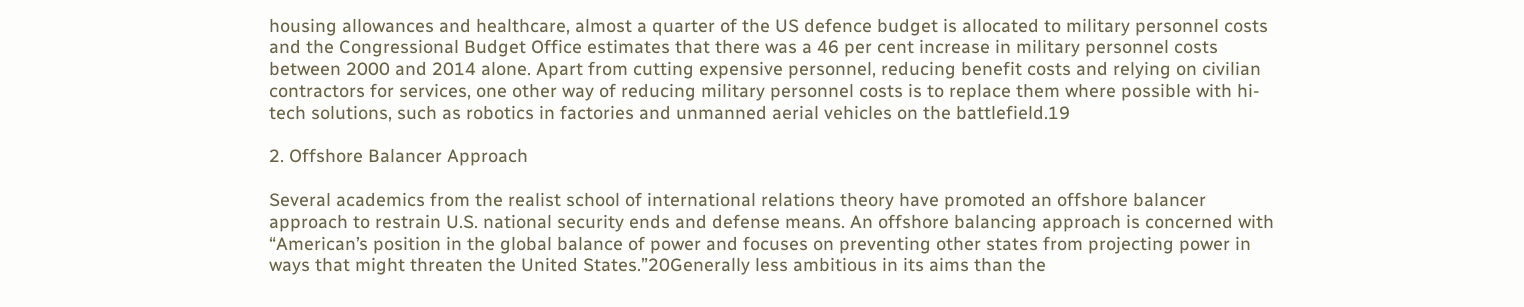housing allowances and healthcare, almost a quarter of the US defence budget is allocated to military personnel costs and the Congressional Budget Office estimates that there was a 46 per cent increase in military personnel costs between 2000 and 2014 alone. Apart from cutting expensive personnel, reducing benefit costs and relying on civilian contractors for services, one other way of reducing military personnel costs is to replace them where possible with hi-tech solutions, such as robotics in factories and unmanned aerial vehicles on the battlefield.19

2. Offshore Balancer Approach

Several academics from the realist school of international relations theory have promoted an offshore balancer approach to restrain U.S. national security ends and defense means. An offshore balancing approach is concerned with “American’s position in the global balance of power and focuses on preventing other states from projecting power in ways that might threaten the United States.”20Generally less ambitious in its aims than the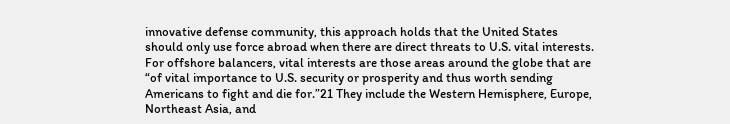innovative defense community, this approach holds that the United States should only use force abroad when there are direct threats to U.S. vital interests. For offshore balancers, vital interests are those areas around the globe that are “of vital importance to U.S. security or prosperity and thus worth sending Americans to fight and die for.”21 They include the Western Hemisphere, Europe, Northeast Asia, and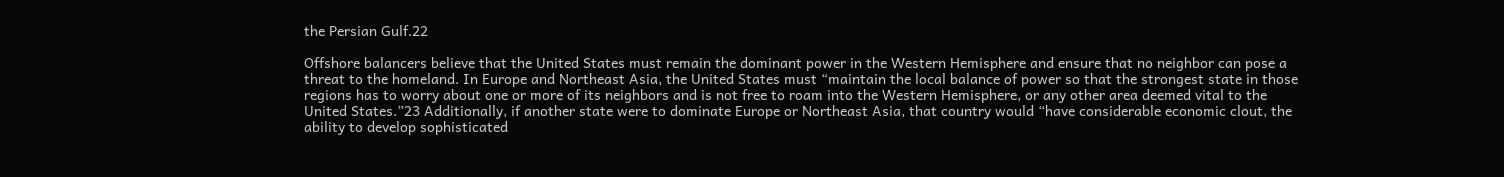the Persian Gulf.22

Offshore balancers believe that the United States must remain the dominant power in the Western Hemisphere and ensure that no neighbor can pose a threat to the homeland. In Europe and Northeast Asia, the United States must “maintain the local balance of power so that the strongest state in those regions has to worry about one or more of its neighbors and is not free to roam into the Western Hemisphere, or any other area deemed vital to the United States.”23 Additionally, if another state were to dominate Europe or Northeast Asia, that country would “have considerable economic clout, the ability to develop sophisticated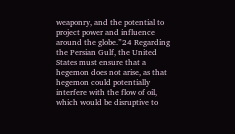weaponry, and the potential to project power and influence around the globe.”24 Regarding the Persian Gulf, the United States must ensure that a hegemon does not arise, as that hegemon could potentially interfere with the flow of oil, which would be disruptive to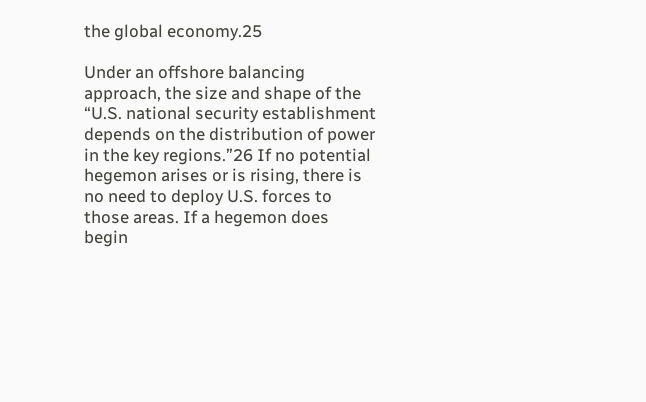the global economy.25

Under an offshore balancing approach, the size and shape of the “U.S. national security establishment depends on the distribution of power in the key regions.”26 If no potential hegemon arises or is rising, there is no need to deploy U.S. forces to those areas. If a hegemon does begin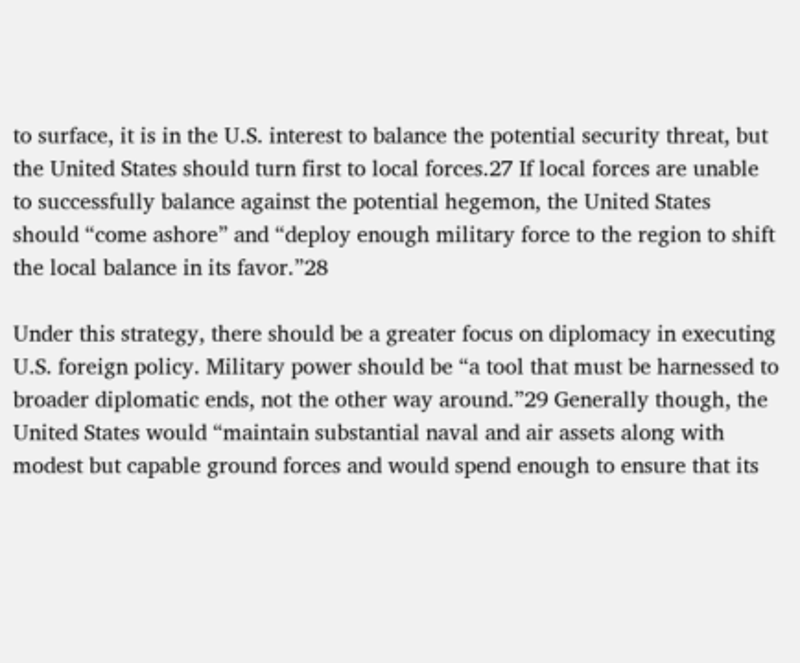to surface, it is in the U.S. interest to balance the potential security threat, but the United States should turn first to local forces.27 If local forces are unable to successfully balance against the potential hegemon, the United States should “come ashore” and “deploy enough military force to the region to shift the local balance in its favor.”28

Under this strategy, there should be a greater focus on diplomacy in executing U.S. foreign policy. Military power should be “a tool that must be harnessed to broader diplomatic ends, not the other way around.”29 Generally though, the United States would “maintain substantial naval and air assets along with modest but capable ground forces and would spend enough to ensure that its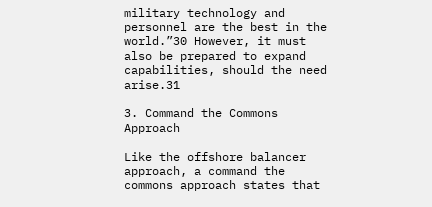military technology and personnel are the best in the world.”30 However, it must also be prepared to expand capabilities, should the need arise.31

3. Command the Commons Approach

Like the offshore balancer approach, a command the commons approach states that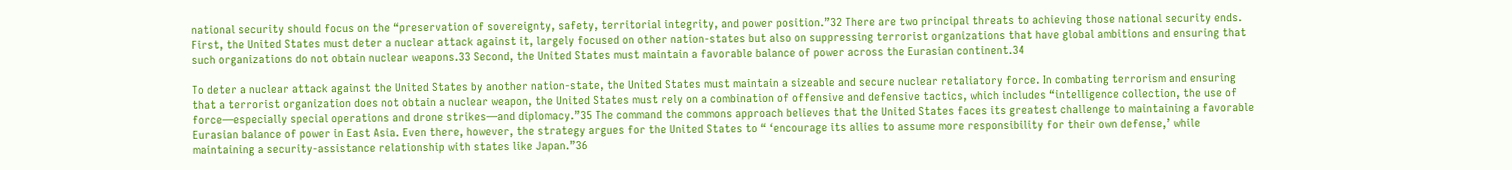national security should focus on the “preservation of sovereignty, safety, territorial integrity, and power position.”32 There are two principal threats to achieving those national security ends. First, the United States must deter a nuclear attack against it, largely focused on other nation-states but also on suppressing terrorist organizations that have global ambitions and ensuring that such organizations do not obtain nuclear weapons.33 Second, the United States must maintain a favorable balance of power across the Eurasian continent.34

To deter a nuclear attack against the United States by another nation-state, the United States must maintain a sizeable and secure nuclear retaliatory force. In combating terrorism and ensuring that a terrorist organization does not obtain a nuclear weapon, the United States must rely on a combination of offensive and defensive tactics, which includes “intelligence collection, the use of force—especially special operations and drone strikes—and diplomacy.”35 The command the commons approach believes that the United States faces its greatest challenge to maintaining a favorable Eurasian balance of power in East Asia. Even there, however, the strategy argues for the United States to “ ‘encourage its allies to assume more responsibility for their own defense,’ while maintaining a security-assistance relationship with states like Japan.”36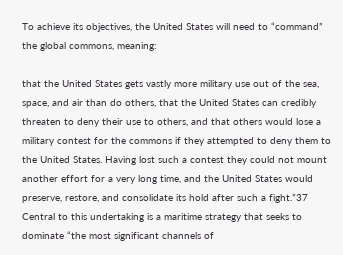To achieve its objectives, the United States will need to “command” the global commons, meaning:

that the United States gets vastly more military use out of the sea, space, and air than do others, that the United States can credibly threaten to deny their use to others, and that others would lose a military contest for the commons if they attempted to deny them to the United States. Having lost such a contest they could not mount another effort for a very long time, and the United States would preserve, restore, and consolidate its hold after such a fight.”37 Central to this undertaking is a maritime strategy that seeks to dominate “the most significant channels of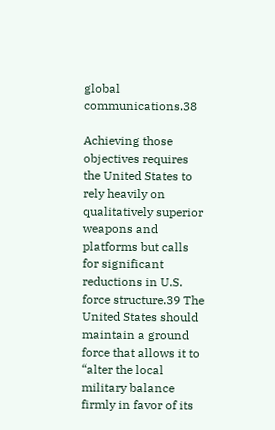global communications.38

Achieving those objectives requires the United States to rely heavily on qualitatively superior weapons and platforms but calls for significant reductions in U.S. force structure.39 The United States should maintain a ground force that allows it to “alter the local military balance firmly in favor of its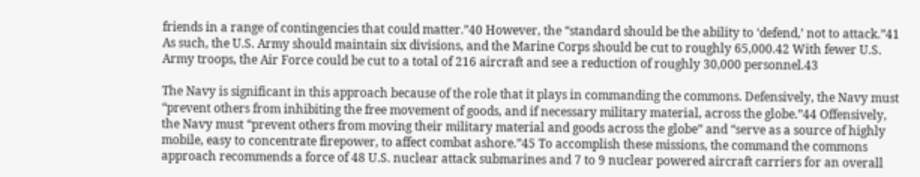friends in a range of contingencies that could matter.”40 However, the “standard should be the ability to ‘defend,’ not to attack.”41 As such, the U.S. Army should maintain six divisions, and the Marine Corps should be cut to roughly 65,000.42 With fewer U.S. Army troops, the Air Force could be cut to a total of 216 aircraft and see a reduction of roughly 30,000 personnel.43

The Navy is significant in this approach because of the role that it plays in commanding the commons. Defensively, the Navy must “prevent others from inhibiting the free movement of goods, and if necessary military material, across the globe.”44 Offensively, the Navy must “prevent others from moving their military material and goods across the globe” and “serve as a source of highly mobile, easy to concentrate firepower, to affect combat ashore.”45 To accomplish these missions, the command the commons approach recommends a force of 48 U.S. nuclear attack submarines and 7 to 9 nuclear powered aircraft carriers for an overall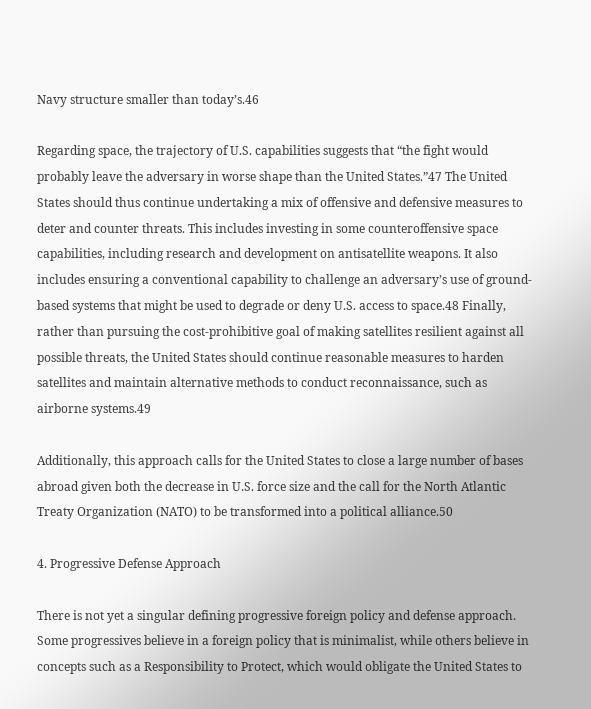Navy structure smaller than today’s.46

Regarding space, the trajectory of U.S. capabilities suggests that “the fight would probably leave the adversary in worse shape than the United States.”47 The United States should thus continue undertaking a mix of offensive and defensive measures to deter and counter threats. This includes investing in some counteroffensive space capabilities, including research and development on antisatellite weapons. It also includes ensuring a conventional capability to challenge an adversary’s use of ground-based systems that might be used to degrade or deny U.S. access to space.48 Finally, rather than pursuing the cost-prohibitive goal of making satellites resilient against all possible threats, the United States should continue reasonable measures to harden satellites and maintain alternative methods to conduct reconnaissance, such as airborne systems.49

Additionally, this approach calls for the United States to close a large number of bases abroad given both the decrease in U.S. force size and the call for the North Atlantic Treaty Organization (NATO) to be transformed into a political alliance.50

4. Progressive Defense Approach

There is not yet a singular defining progressive foreign policy and defense approach. Some progressives believe in a foreign policy that is minimalist, while others believe in concepts such as a Responsibility to Protect, which would obligate the United States to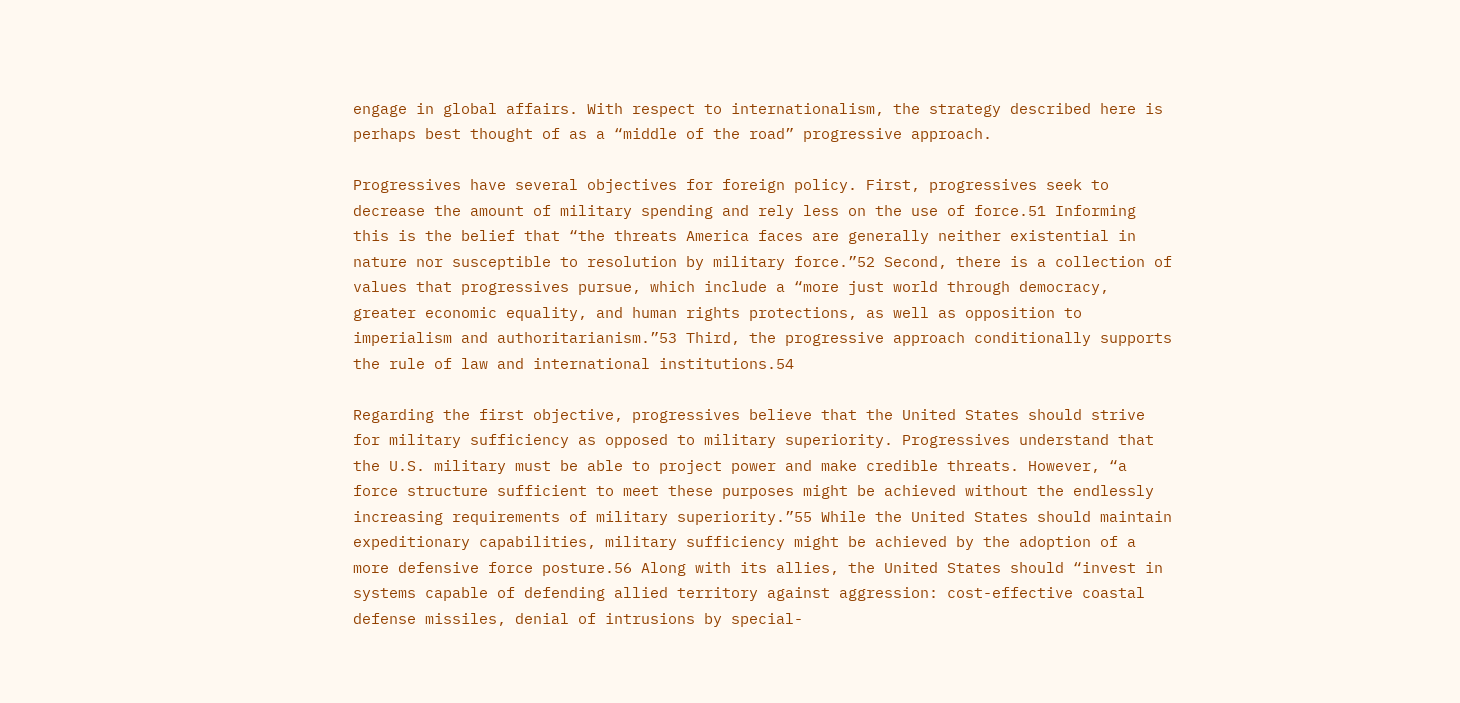engage in global affairs. With respect to internationalism, the strategy described here is perhaps best thought of as a “middle of the road” progressive approach.

Progressives have several objectives for foreign policy. First, progressives seek to decrease the amount of military spending and rely less on the use of force.51 Informing this is the belief that “the threats America faces are generally neither existential in nature nor susceptible to resolution by military force.”52 Second, there is a collection of values that progressives pursue, which include a “more just world through democracy, greater economic equality, and human rights protections, as well as opposition to imperialism and authoritarianism.”53 Third, the progressive approach conditionally supports the rule of law and international institutions.54

Regarding the first objective, progressives believe that the United States should strive for military sufficiency as opposed to military superiority. Progressives understand that the U.S. military must be able to project power and make credible threats. However, “a force structure sufficient to meet these purposes might be achieved without the endlessly increasing requirements of military superiority.”55 While the United States should maintain expeditionary capabilities, military sufficiency might be achieved by the adoption of a more defensive force posture.56 Along with its allies, the United States should “invest in systems capable of defending allied territory against aggression: cost-effective coastal defense missiles, denial of intrusions by special-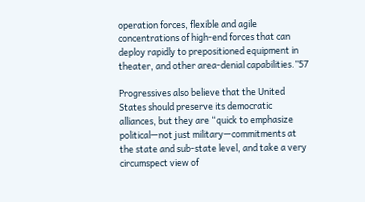operation forces, flexible and agile concentrations of high-end forces that can deploy rapidly to prepositioned equipment in theater, and other area-denial capabilities.”57

Progressives also believe that the United States should preserve its democratic alliances, but they are “quick to emphasize political—not just military—commitments at the state and sub-state level, and take a very circumspect view of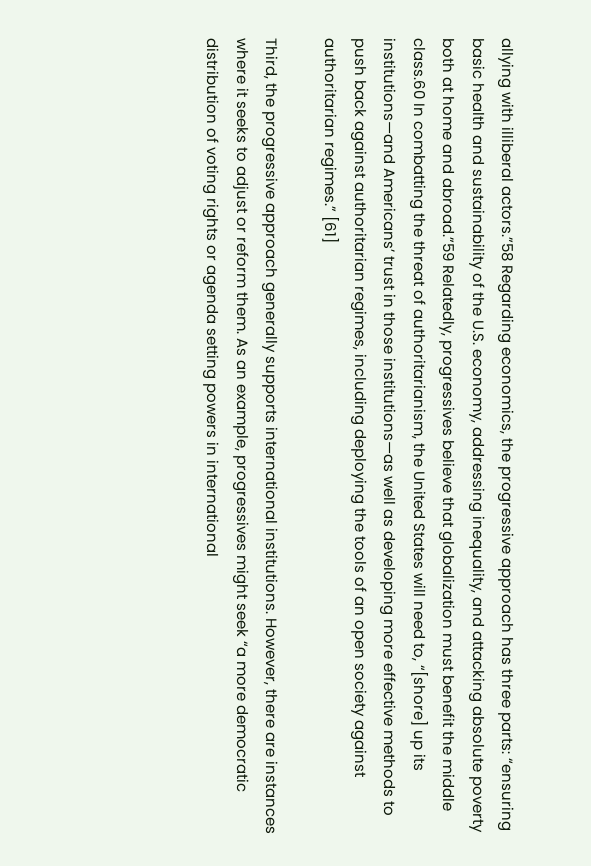allying with illiberal actors.”58 Regarding economics, the progressive approach has three parts: “ensuring basic health and sustainability of the U.S. economy, addressing inequality, and attacking absolute poverty both at home and abroad.”59 Relatedly, progressives believe that globalization must benefit the middle class.60 In combatting the threat of authoritarianism, the United States will need to, “[shore] up its institutions—and Americans’ trust in those institutions—as well as developing more effective methods to push back against authoritarian regimes, including deploying the tools of an open society against authoritarian regimes.” [61]

Third, the progressive approach generally supports international institutions. However, there are instances where it seeks to adjust or reform them. As an example, progressives might seek “a more democratic distribution of voting rights or agenda setting powers in international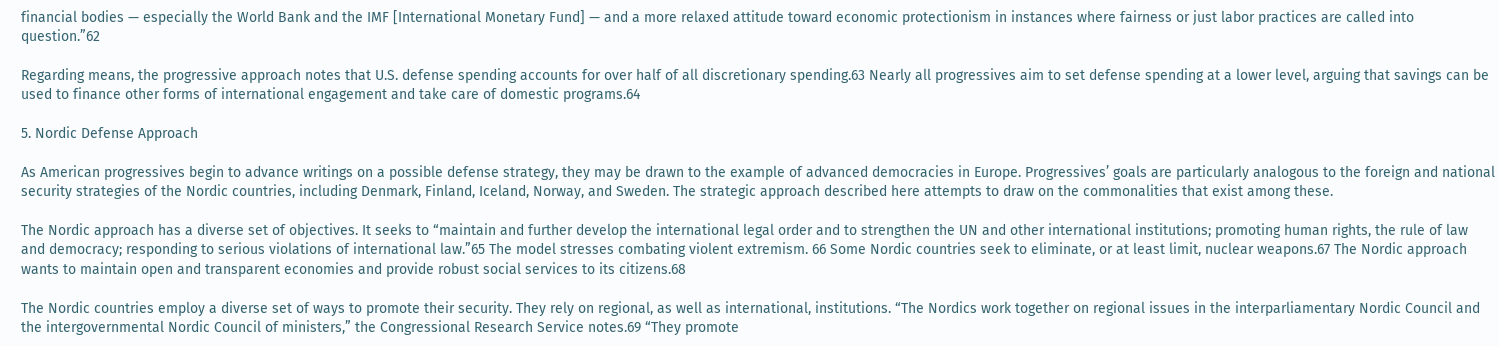financial bodies — especially the World Bank and the IMF [International Monetary Fund] — and a more relaxed attitude toward economic protectionism in instances where fairness or just labor practices are called into question.”62

Regarding means, the progressive approach notes that U.S. defense spending accounts for over half of all discretionary spending.63 Nearly all progressives aim to set defense spending at a lower level, arguing that savings can be used to finance other forms of international engagement and take care of domestic programs.64

5. Nordic Defense Approach

As American progressives begin to advance writings on a possible defense strategy, they may be drawn to the example of advanced democracies in Europe. Progressives’ goals are particularly analogous to the foreign and national security strategies of the Nordic countries, including Denmark, Finland, Iceland, Norway, and Sweden. The strategic approach described here attempts to draw on the commonalities that exist among these.

The Nordic approach has a diverse set of objectives. It seeks to “maintain and further develop the international legal order and to strengthen the UN and other international institutions; promoting human rights, the rule of law and democracy; responding to serious violations of international law.”65 The model stresses combating violent extremism. 66 Some Nordic countries seek to eliminate, or at least limit, nuclear weapons.67 The Nordic approach wants to maintain open and transparent economies and provide robust social services to its citizens.68

The Nordic countries employ a diverse set of ways to promote their security. They rely on regional, as well as international, institutions. “The Nordics work together on regional issues in the interparliamentary Nordic Council and the intergovernmental Nordic Council of ministers,” the Congressional Research Service notes.69 “They promote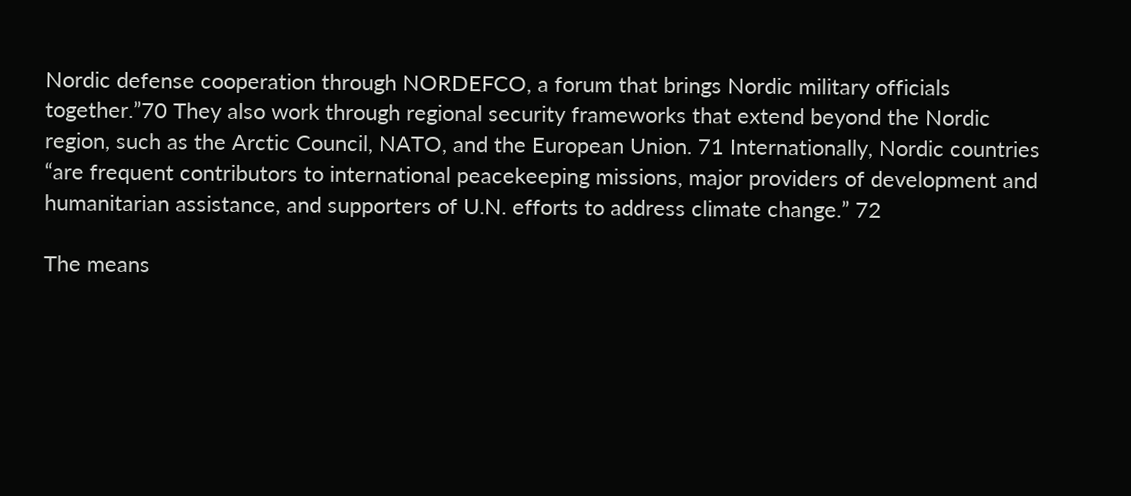Nordic defense cooperation through NORDEFCO, a forum that brings Nordic military officials together.”70 They also work through regional security frameworks that extend beyond the Nordic region, such as the Arctic Council, NATO, and the European Union. 71 Internationally, Nordic countries “are frequent contributors to international peacekeeping missions, major providers of development and humanitarian assistance, and supporters of U.N. efforts to address climate change.” 72

The means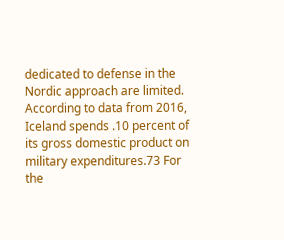dedicated to defense in the Nordic approach are limited. According to data from 2016, Iceland spends .10 percent of its gross domestic product on military expenditures.73 For the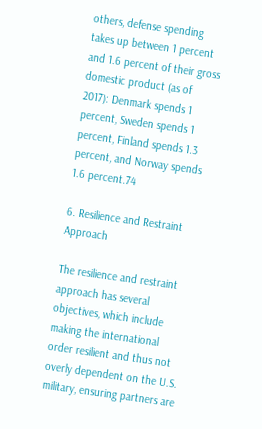others, defense spending takes up between 1 percent and 1.6 percent of their gross domestic product (as of 2017): Denmark spends 1 percent, Sweden spends 1 percent, Finland spends 1.3 percent, and Norway spends 1.6 percent.74

6. Resilience and Restraint Approach

The resilience and restraint approach has several objectives, which include making the international order resilient and thus not overly dependent on the U.S. military, ensuring partners are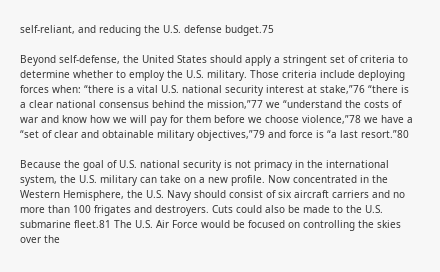self-reliant, and reducing the U.S. defense budget.75

Beyond self-defense, the United States should apply a stringent set of criteria to determine whether to employ the U.S. military. Those criteria include deploying forces when: “there is a vital U.S. national security interest at stake,”76 “there is a clear national consensus behind the mission,”77 we “understand the costs of war and know how we will pay for them before we choose violence,”78 we have a “set of clear and obtainable military objectives,”79 and force is “a last resort.”80

Because the goal of U.S. national security is not primacy in the international system, the U.S. military can take on a new profile. Now concentrated in the Western Hemisphere, the U.S. Navy should consist of six aircraft carriers and no more than 100 frigates and destroyers. Cuts could also be made to the U.S. submarine fleet.81 The U.S. Air Force would be focused on controlling the skies over the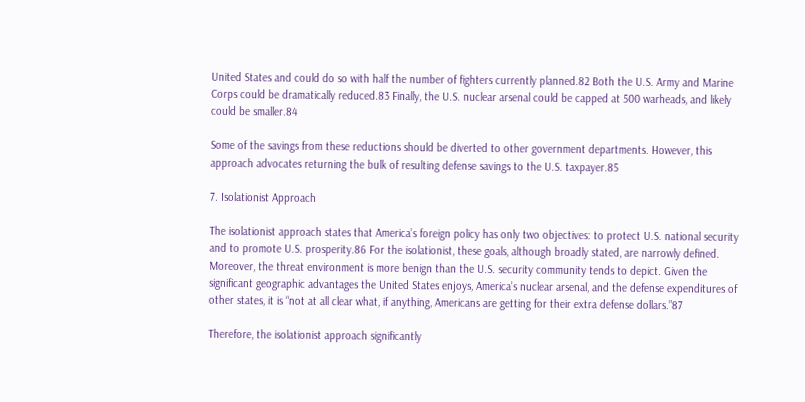United States and could do so with half the number of fighters currently planned.82 Both the U.S. Army and Marine Corps could be dramatically reduced.83 Finally, the U.S. nuclear arsenal could be capped at 500 warheads, and likely could be smaller.84

Some of the savings from these reductions should be diverted to other government departments. However, this approach advocates returning the bulk of resulting defense savings to the U.S. taxpayer.85

7. Isolationist Approach

The isolationist approach states that America’s foreign policy has only two objectives: to protect U.S. national security and to promote U.S. prosperity.86 For the isolationist, these goals, although broadly stated, are narrowly defined. Moreover, the threat environment is more benign than the U.S. security community tends to depict. Given the significant geographic advantages the United States enjoys, America’s nuclear arsenal, and the defense expenditures of other states, it is “not at all clear what, if anything, Americans are getting for their extra defense dollars.”87

Therefore, the isolationist approach significantly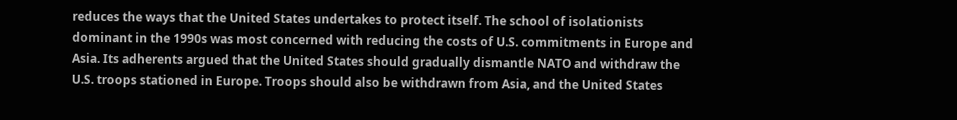reduces the ways that the United States undertakes to protect itself. The school of isolationists dominant in the 1990s was most concerned with reducing the costs of U.S. commitments in Europe and Asia. Its adherents argued that the United States should gradually dismantle NATO and withdraw the U.S. troops stationed in Europe. Troops should also be withdrawn from Asia, and the United States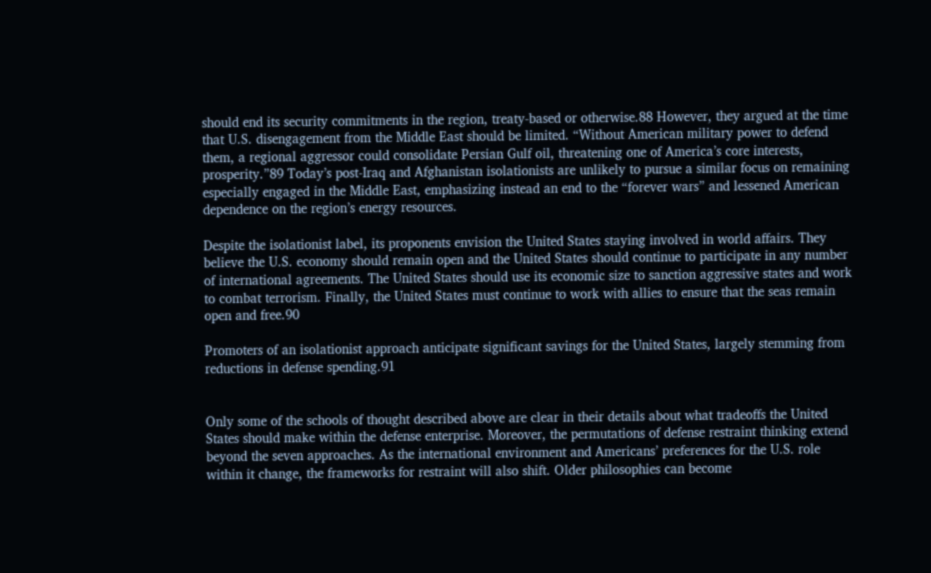should end its security commitments in the region, treaty-based or otherwise.88 However, they argued at the time that U.S. disengagement from the Middle East should be limited. “Without American military power to defend them, a regional aggressor could consolidate Persian Gulf oil, threatening one of America’s core interests, prosperity.”89 Today’s post-Iraq and Afghanistan isolationists are unlikely to pursue a similar focus on remaining especially engaged in the Middle East, emphasizing instead an end to the “forever wars” and lessened American dependence on the region’s energy resources.

Despite the isolationist label, its proponents envision the United States staying involved in world affairs. They believe the U.S. economy should remain open and the United States should continue to participate in any number of international agreements. The United States should use its economic size to sanction aggressive states and work to combat terrorism. Finally, the United States must continue to work with allies to ensure that the seas remain open and free.90

Promoters of an isolationist approach anticipate significant savings for the United States, largely stemming from reductions in defense spending.91


Only some of the schools of thought described above are clear in their details about what tradeoffs the United States should make within the defense enterprise. Moreover, the permutations of defense restraint thinking extend beyond the seven approaches. As the international environment and Americans’ preferences for the U.S. role within it change, the frameworks for restraint will also shift. Older philosophies can become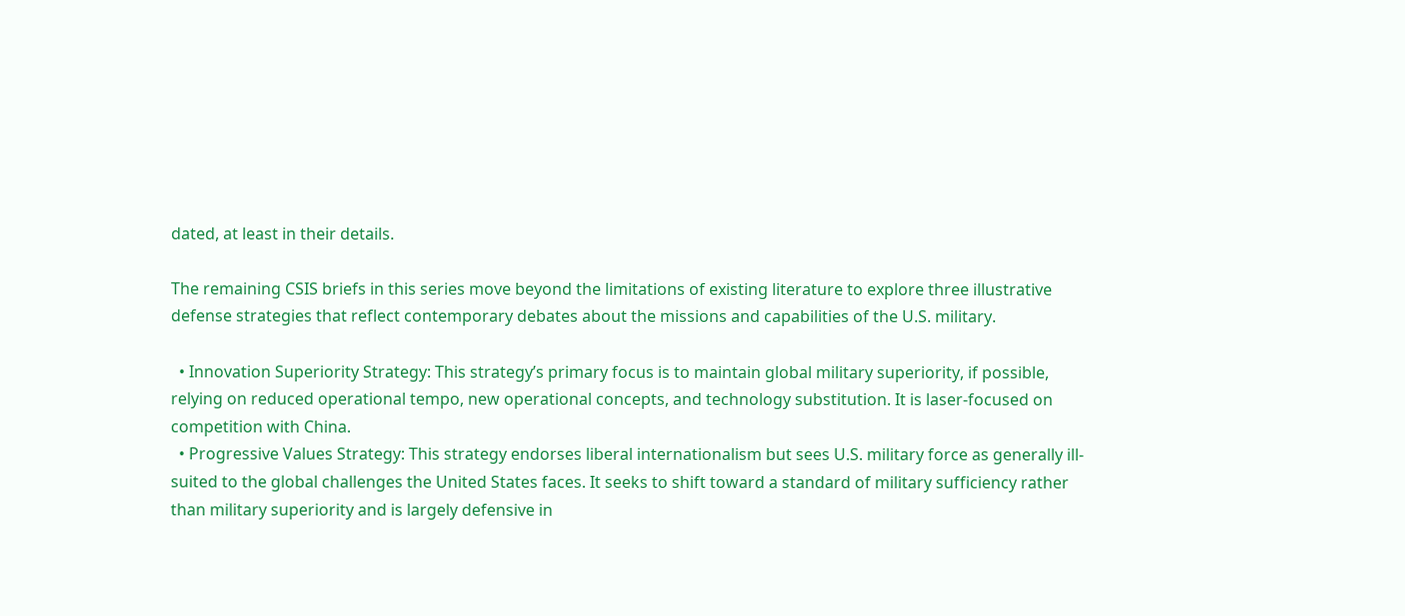dated, at least in their details.

The remaining CSIS briefs in this series move beyond the limitations of existing literature to explore three illustrative defense strategies that reflect contemporary debates about the missions and capabilities of the U.S. military.

  • Innovation Superiority Strategy: This strategy’s primary focus is to maintain global military superiority, if possible, relying on reduced operational tempo, new operational concepts, and technology substitution. It is laser-focused on competition with China.
  • Progressive Values Strategy: This strategy endorses liberal internationalism but sees U.S. military force as generally ill-suited to the global challenges the United States faces. It seeks to shift toward a standard of military sufficiency rather than military superiority and is largely defensive in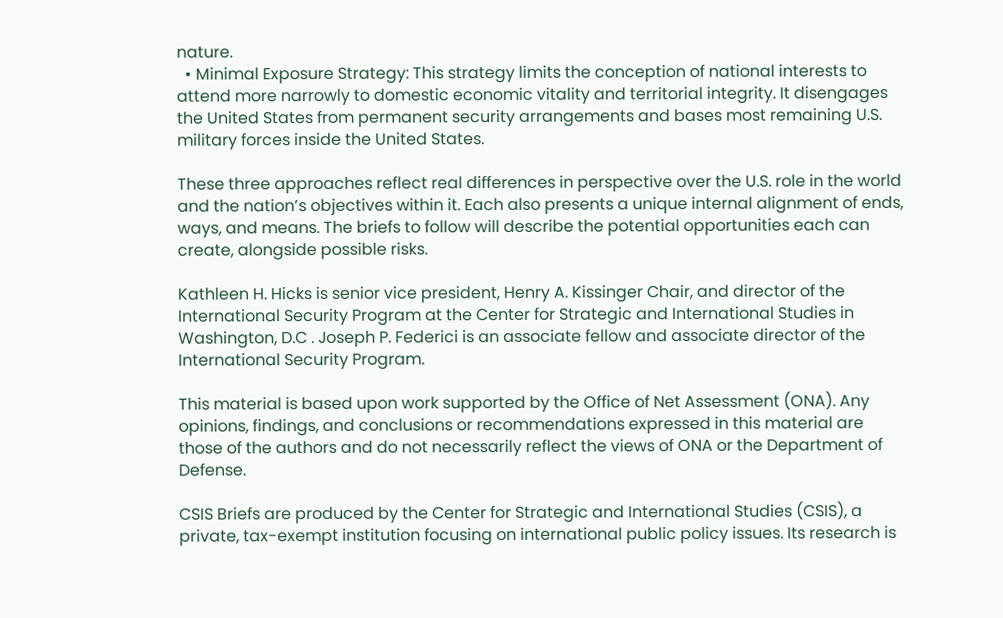nature.
  • Minimal Exposure Strategy: This strategy limits the conception of national interests to attend more narrowly to domestic economic vitality and territorial integrity. It disengages the United States from permanent security arrangements and bases most remaining U.S. military forces inside the United States.

These three approaches reflect real differences in perspective over the U.S. role in the world and the nation’s objectives within it. Each also presents a unique internal alignment of ends, ways, and means. The briefs to follow will describe the potential opportunities each can create, alongside possible risks.

Kathleen H. Hicks is senior vice president, Henry A. Kissinger Chair, and director of the International Security Program at the Center for Strategic and International Studies in Washington, D.C . Joseph P. Federici is an associate fellow and associate director of the International Security Program.

This material is based upon work supported by the Office of Net Assessment (ONA). Any opinions, findings, and conclusions or recommendations expressed in this material are those of the authors and do not necessarily reflect the views of ONA or the Department of Defense.

CSIS Briefs are produced by the Center for Strategic and International Studies (CSIS), a private, tax-exempt institution focusing on international public policy issues. Its research is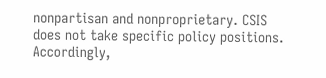nonpartisan and nonproprietary. CSIS does not take specific policy positions. Accordingly,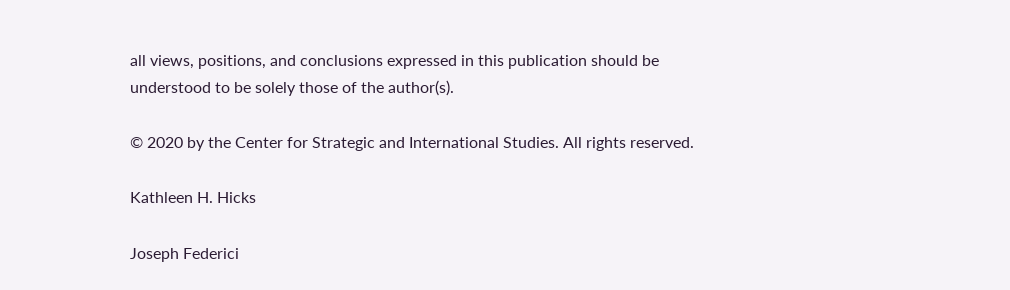all views, positions, and conclusions expressed in this publication should be understood to be solely those of the author(s).

© 2020 by the Center for Strategic and International Studies. All rights reserved.

Kathleen H. Hicks

Joseph Federici